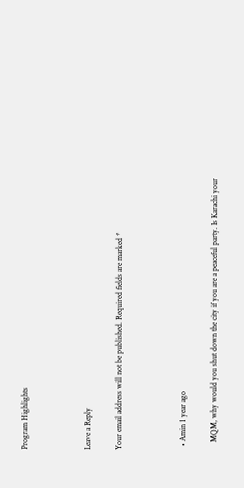Program Highlights



Leave a Reply

Your email address will not be published. Required fields are marked *



  • Amin 1 year ago

    MQM, why would you shut down the city if you are a peaceful party. Is Karachi your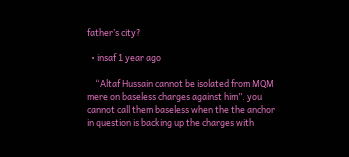father’s city?

  • insaf 1 year ago

    “Altaf Hussain cannot be isolated from MQM mere on baseless charges against him”. you cannot call them baseless when the the anchor in question is backing up the charges with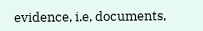evidence, i.e, documents,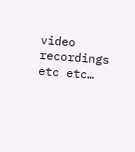video recordings etc etc…